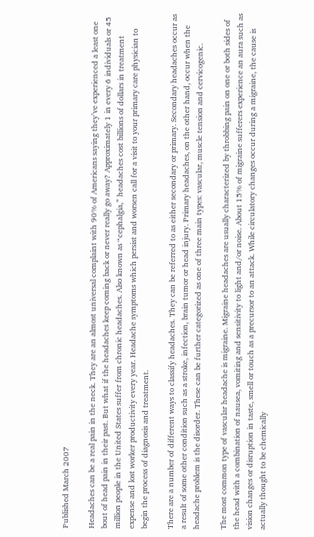Published March 2007

Headaches can be a real pain in the neck. They are an almost universal complaint with 90% of Americans saying they’ve experienced a least one bout of head pain in their past. But what if the headaches keep coming back or never really go away? Approximately 1 in every 6 individuals or 45 million people in the United States suffer from chronic headaches. Also known as “cephalgia,” headaches cost billions of dollars in treatment expense and lost worker productivity every year. Headache symptoms which persist and worsen call for a visit to your primary care physician to begin the process of diagnosis and treatment.

There are a number of different ways to classify headaches. They can be referred to as either secondary or primary. Secondary headaches occur as a result of some other condition such as a stroke, infection, brain tumor or head injury. Primary headaches, on the other hand, occur when the headache problem is the disorder. These can be further categorized as one of three main types: vascular, muscle tension and cervicogenic.

The most common type of vascular headache is migraine. Migraine headaches are usually characterized by throbbing pain on one or both sides of the head with a combination of nausea, vomiting and sensitivity to light and/or noise. About 15% of migraine sufferers experience an aura such as vision changes or disruption in taste, smell or touch as a precursor to an attack. While circulatory changes occur during a migraine, the cause is actually thought to be chemically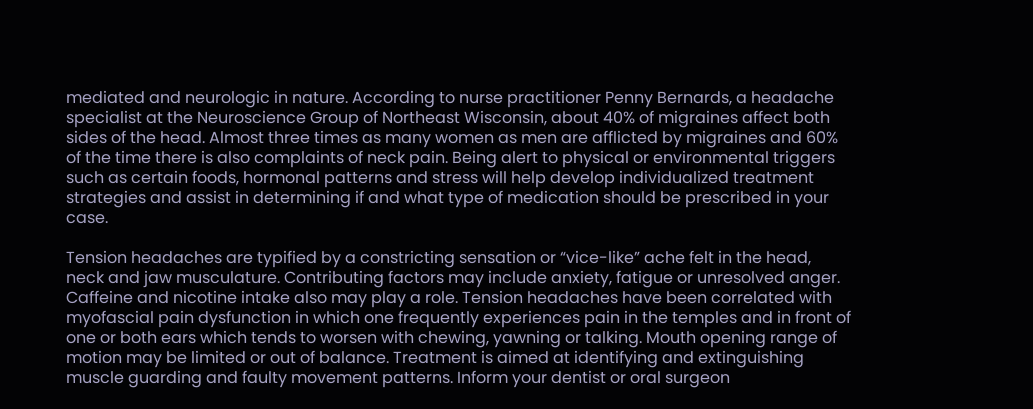mediated and neurologic in nature. According to nurse practitioner Penny Bernards, a headache specialist at the Neuroscience Group of Northeast Wisconsin, about 40% of migraines affect both sides of the head. Almost three times as many women as men are afflicted by migraines and 60% of the time there is also complaints of neck pain. Being alert to physical or environmental triggers such as certain foods, hormonal patterns and stress will help develop individualized treatment strategies and assist in determining if and what type of medication should be prescribed in your case.

Tension headaches are typified by a constricting sensation or “vice-like” ache felt in the head, neck and jaw musculature. Contributing factors may include anxiety, fatigue or unresolved anger. Caffeine and nicotine intake also may play a role. Tension headaches have been correlated with myofascial pain dysfunction in which one frequently experiences pain in the temples and in front of one or both ears which tends to worsen with chewing, yawning or talking. Mouth opening range of motion may be limited or out of balance. Treatment is aimed at identifying and extinguishing muscle guarding and faulty movement patterns. Inform your dentist or oral surgeon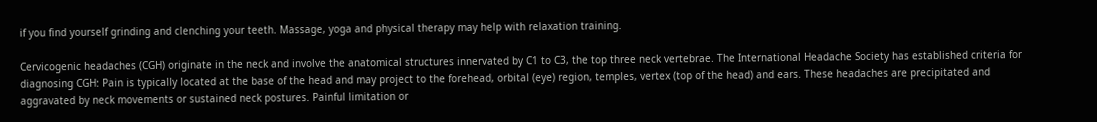if you find yourself grinding and clenching your teeth. Massage, yoga and physical therapy may help with relaxation training.

Cervicogenic headaches (CGH) originate in the neck and involve the anatomical structures innervated by C1 to C3, the top three neck vertebrae. The International Headache Society has established criteria for diagnosing CGH: Pain is typically located at the base of the head and may project to the forehead, orbital (eye) region, temples, vertex (top of the head) and ears. These headaches are precipitated and aggravated by neck movements or sustained neck postures. Painful limitation or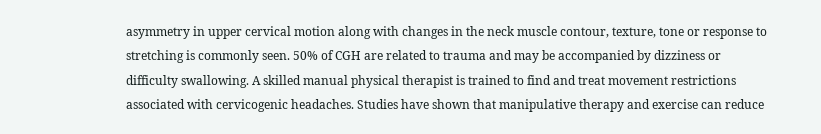asymmetry in upper cervical motion along with changes in the neck muscle contour, texture, tone or response to stretching is commonly seen. 50% of CGH are related to trauma and may be accompanied by dizziness or difficulty swallowing. A skilled manual physical therapist is trained to find and treat movement restrictions associated with cervicogenic headaches. Studies have shown that manipulative therapy and exercise can reduce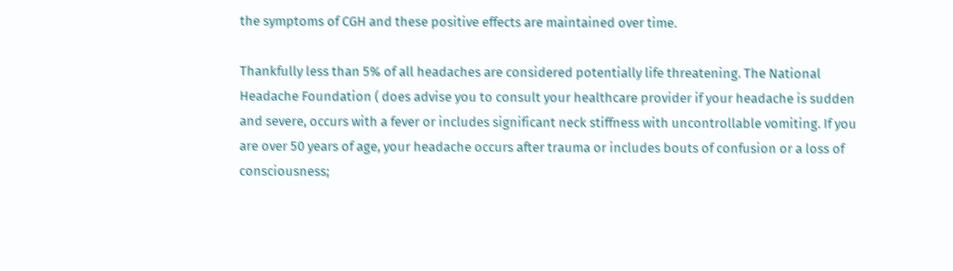the symptoms of CGH and these positive effects are maintained over time.

Thankfully less than 5% of all headaches are considered potentially life threatening. The National Headache Foundation ( does advise you to consult your healthcare provider if your headache is sudden and severe, occurs with a fever or includes significant neck stiffness with uncontrollable vomiting. If you are over 50 years of age, your headache occurs after trauma or includes bouts of confusion or a loss of consciousness;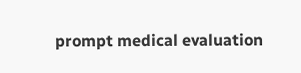prompt medical evaluation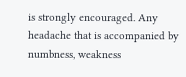is strongly encouraged. Any headache that is accompanied by numbness, weakness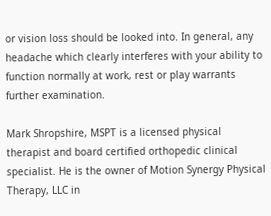or vision loss should be looked into. In general, any headache which clearly interferes with your ability to function normally at work, rest or play warrants further examination.

Mark Shropshire, MSPT is a licensed physical therapist and board certified orthopedic clinical specialist. He is the owner of Motion Synergy Physical Therapy, LLC in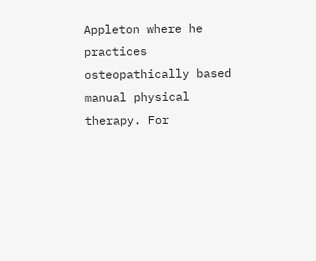Appleton where he practices osteopathically based manual physical therapy. For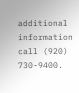additional information call (920) 730-9400.